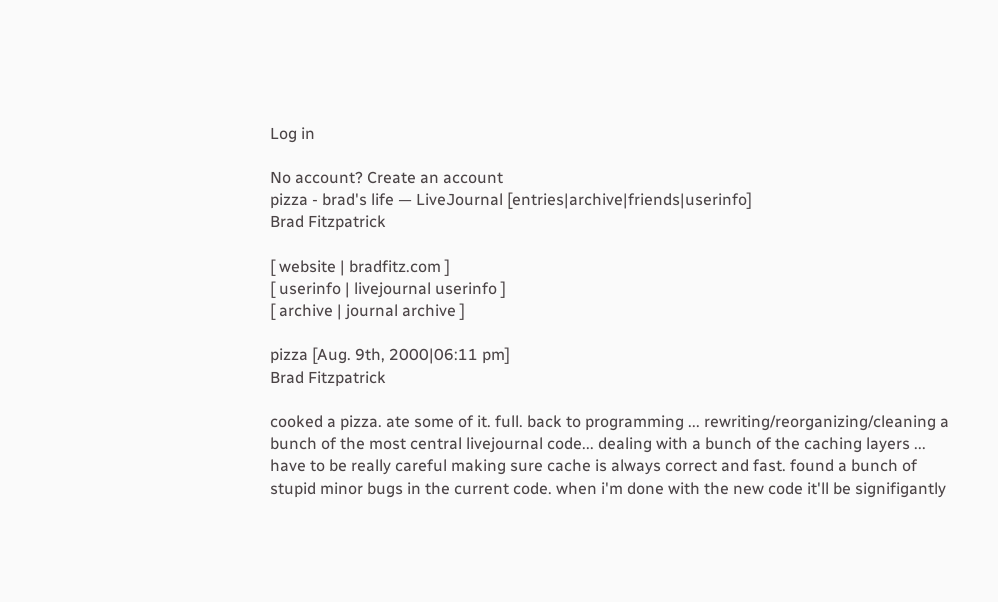Log in

No account? Create an account
pizza - brad's life — LiveJournal [entries|archive|friends|userinfo]
Brad Fitzpatrick

[ website | bradfitz.com ]
[ userinfo | livejournal userinfo ]
[ archive | journal archive ]

pizza [Aug. 9th, 2000|06:11 pm]
Brad Fitzpatrick

cooked a pizza. ate some of it. full. back to programming ... rewriting/reorganizing/cleaning a bunch of the most central livejournal code... dealing with a bunch of the caching layers ... have to be really careful making sure cache is always correct and fast. found a bunch of stupid minor bugs in the current code. when i'm done with the new code it'll be signifigantly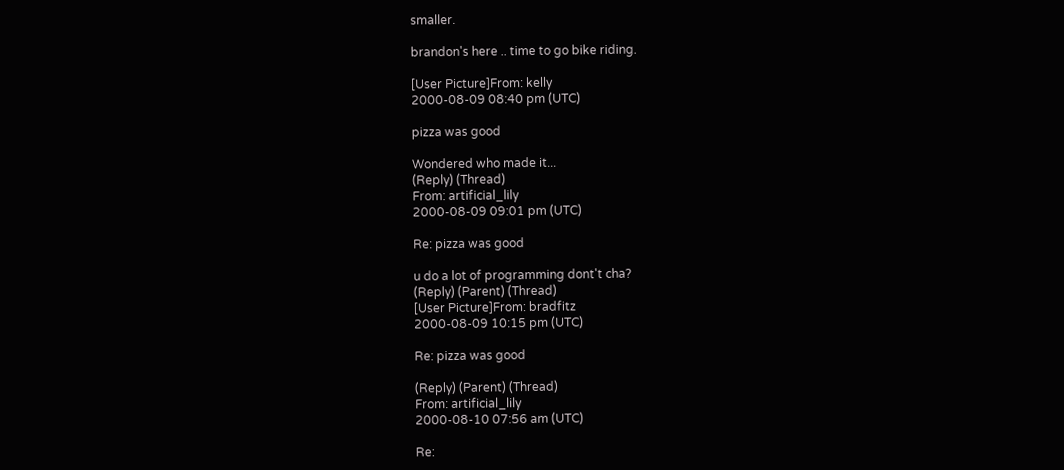smaller.

brandon's here .. time to go bike riding.

[User Picture]From: kelly
2000-08-09 08:40 pm (UTC)

pizza was good

Wondered who made it...
(Reply) (Thread)
From: artificial_lily
2000-08-09 09:01 pm (UTC)

Re: pizza was good

u do a lot of programming dont't cha?
(Reply) (Parent) (Thread)
[User Picture]From: bradfitz
2000-08-09 10:15 pm (UTC)

Re: pizza was good

(Reply) (Parent) (Thread)
From: artificial_lily
2000-08-10 07:56 am (UTC)

Re: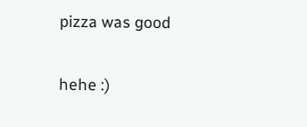pizza was good

hehe :)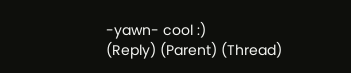-yawn- cool :)
(Reply) (Parent) (Thread)